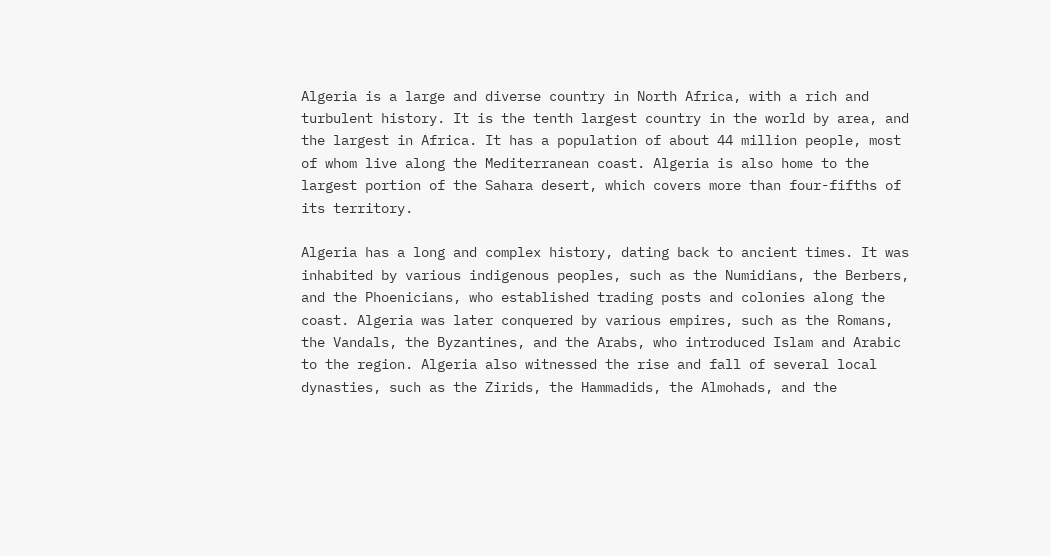Algeria is a large and diverse country in North Africa, with a rich and turbulent history. It is the tenth largest country in the world by area, and the largest in Africa. It has a population of about 44 million people, most of whom live along the Mediterranean coast. Algeria is also home to the largest portion of the Sahara desert, which covers more than four-fifths of its territory.

Algeria has a long and complex history, dating back to ancient times. It was inhabited by various indigenous peoples, such as the Numidians, the Berbers, and the Phoenicians, who established trading posts and colonies along the coast. Algeria was later conquered by various empires, such as the Romans, the Vandals, the Byzantines, and the Arabs, who introduced Islam and Arabic to the region. Algeria also witnessed the rise and fall of several local dynasties, such as the Zirids, the Hammadids, the Almohads, and the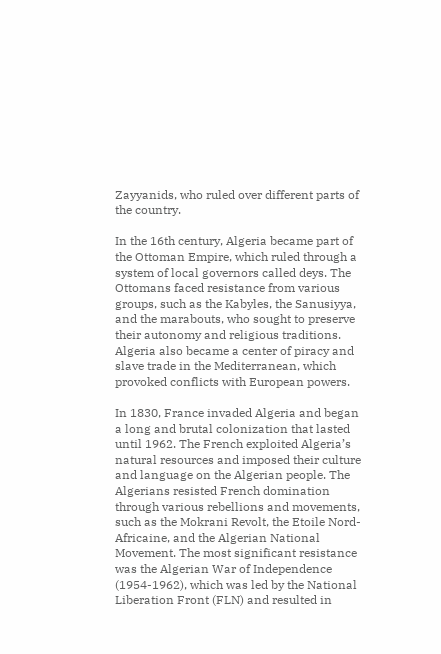Zayyanids, who ruled over different parts of the country.

In the 16th century, Algeria became part of the Ottoman Empire, which ruled through a system of local governors called deys. The Ottomans faced resistance from various groups, such as the Kabyles, the Sanusiyya, and the marabouts, who sought to preserve their autonomy and religious traditions. Algeria also became a center of piracy and slave trade in the Mediterranean, which provoked conflicts with European powers.

In 1830, France invaded Algeria and began a long and brutal colonization that lasted until 1962. The French exploited Algeria’s natural resources and imposed their culture and language on the Algerian people. The Algerians resisted French domination through various rebellions and movements, such as the Mokrani Revolt, the Etoile Nord-Africaine, and the Algerian National Movement. The most significant resistance was the Algerian War of Independence (1954-1962), which was led by the National Liberation Front (FLN) and resulted in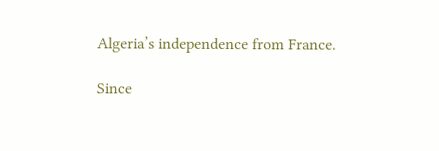Algeria’s independence from France.

Since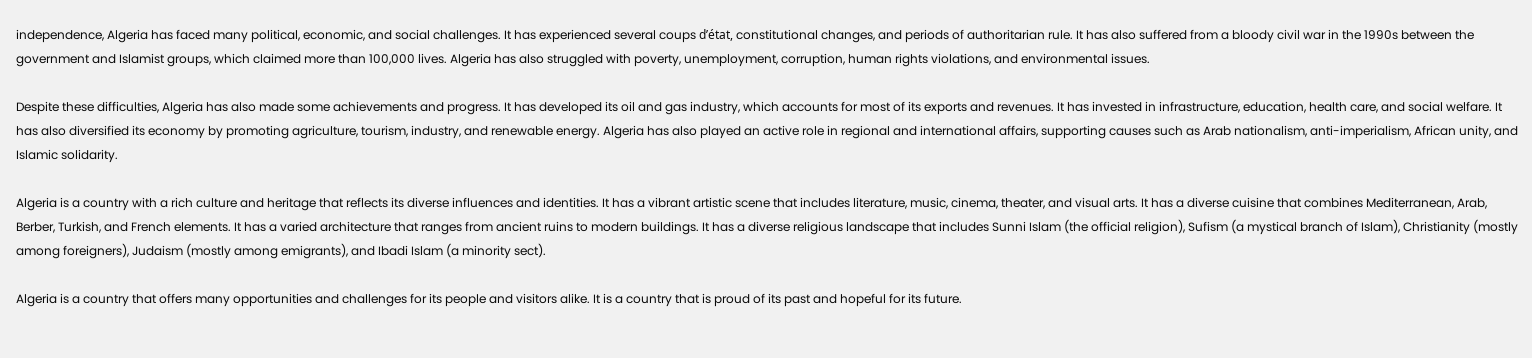independence, Algeria has faced many political, economic, and social challenges. It has experienced several coups d’état, constitutional changes, and periods of authoritarian rule. It has also suffered from a bloody civil war in the 1990s between the government and Islamist groups, which claimed more than 100,000 lives. Algeria has also struggled with poverty, unemployment, corruption, human rights violations, and environmental issues.

Despite these difficulties, Algeria has also made some achievements and progress. It has developed its oil and gas industry, which accounts for most of its exports and revenues. It has invested in infrastructure, education, health care, and social welfare. It has also diversified its economy by promoting agriculture, tourism, industry, and renewable energy. Algeria has also played an active role in regional and international affairs, supporting causes such as Arab nationalism, anti-imperialism, African unity, and Islamic solidarity.

Algeria is a country with a rich culture and heritage that reflects its diverse influences and identities. It has a vibrant artistic scene that includes literature, music, cinema, theater, and visual arts. It has a diverse cuisine that combines Mediterranean, Arab, Berber, Turkish, and French elements. It has a varied architecture that ranges from ancient ruins to modern buildings. It has a diverse religious landscape that includes Sunni Islam (the official religion), Sufism (a mystical branch of Islam), Christianity (mostly among foreigners), Judaism (mostly among emigrants), and Ibadi Islam (a minority sect).

Algeria is a country that offers many opportunities and challenges for its people and visitors alike. It is a country that is proud of its past and hopeful for its future.